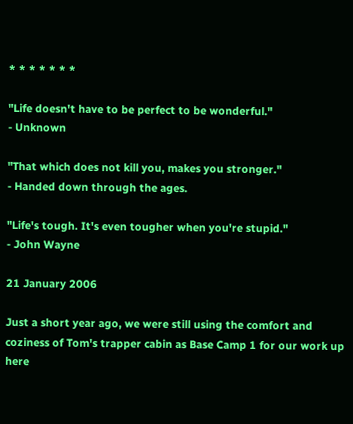* * * * * * *

"Life doesn't have to be perfect to be wonderful."
- Unknown

"That which does not kill you, makes you stronger."
- Handed down through the ages.

"Life's tough. It's even tougher when you're stupid."
- John Wayne

21 January 2006

Just a short year ago, we were still using the comfort and coziness of Tom's trapper cabin as Base Camp 1 for our work up here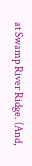at Swamp River Ridge. (And,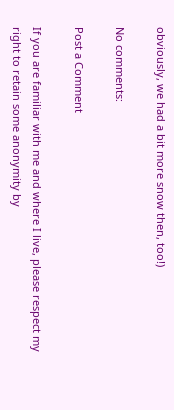obviously, we had a bit more snow then, too!)

No comments:

Post a Comment

If you are familiar with me and where I live, please respect my right to retain some anonymity by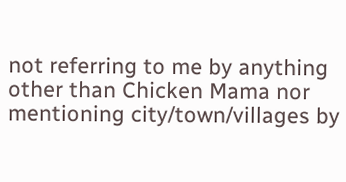not referring to me by anything other than Chicken Mama nor mentioning city/town/villages by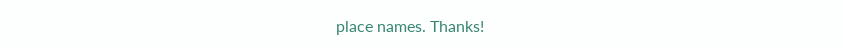place names. Thanks!